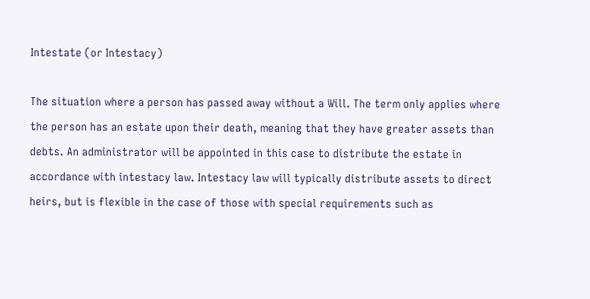Intestate (or Intestacy)

The situation where a person has passed away without a Will. The term only applies where the person has an estate upon their death, meaning that they have greater assets than debts. An administrator will be appointed in this case to distribute the estate in accordance with intestacy law. Intestacy law will typically distribute assets to direct heirs, but is flexible in the case of those with special requirements such as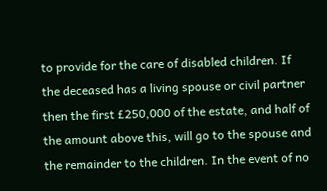to provide for the care of disabled children. If the deceased has a living spouse or civil partner then the first £250,000 of the estate, and half of the amount above this, will go to the spouse and the remainder to the children. In the event of no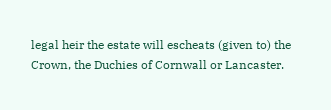legal heir the estate will escheats (given to) the Crown, the Duchies of Cornwall or Lancaster.